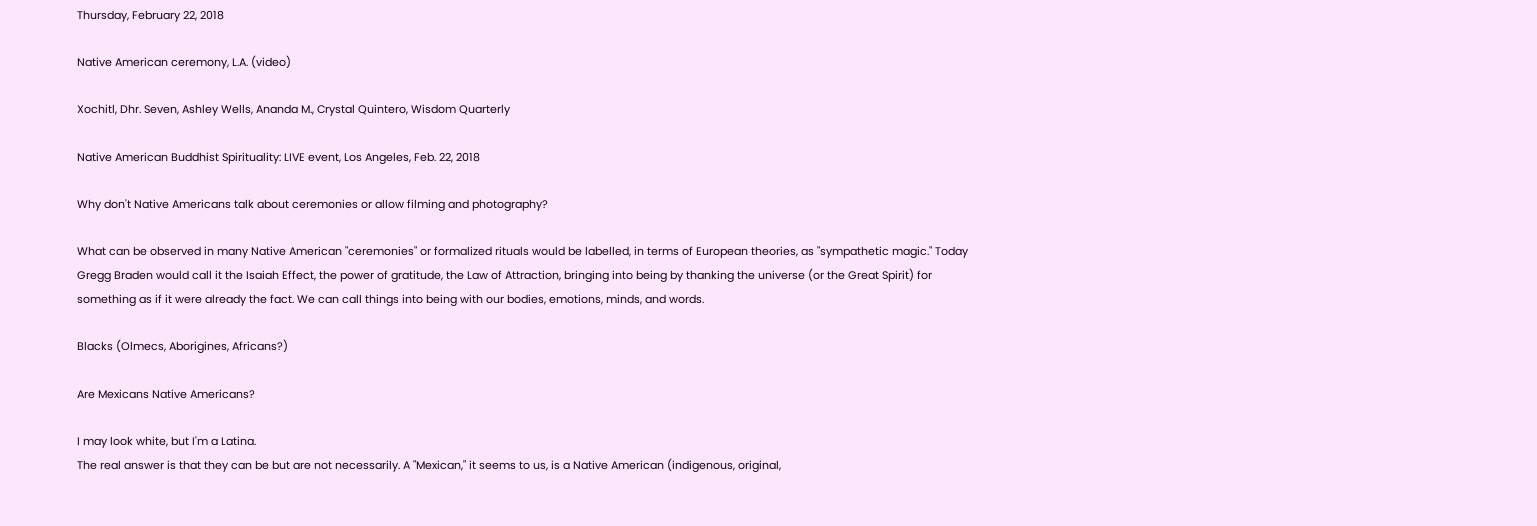Thursday, February 22, 2018

Native American ceremony, L.A. (video)

Xochitl, Dhr. Seven, Ashley Wells, Ananda M., Crystal Quintero, Wisdom Quarterly

Native American Buddhist Spirituality: LIVE event, Los Angeles, Feb. 22, 2018

Why don't Native Americans talk about ceremonies or allow filming and photography?

What can be observed in many Native American "ceremonies" or formalized rituals would be labelled, in terms of European theories, as "sympathetic magic." Today Gregg Braden would call it the Isaiah Effect, the power of gratitude, the Law of Attraction, bringing into being by thanking the universe (or the Great Spirit) for something as if it were already the fact. We can call things into being with our bodies, emotions, minds, and words.

Blacks (Olmecs, Aborigines, Africans?)

Are Mexicans Native Americans?

I may look white, but I'm a Latina.
The real answer is that they can be but are not necessarily. A "Mexican," it seems to us, is a Native American (indigenous, original,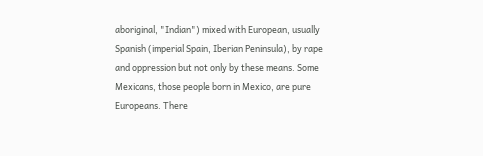aboriginal, "Indian") mixed with European, usually Spanish (imperial Spain, Iberian Peninsula), by rape and oppression but not only by these means. Some Mexicans, those people born in Mexico, are pure Europeans. There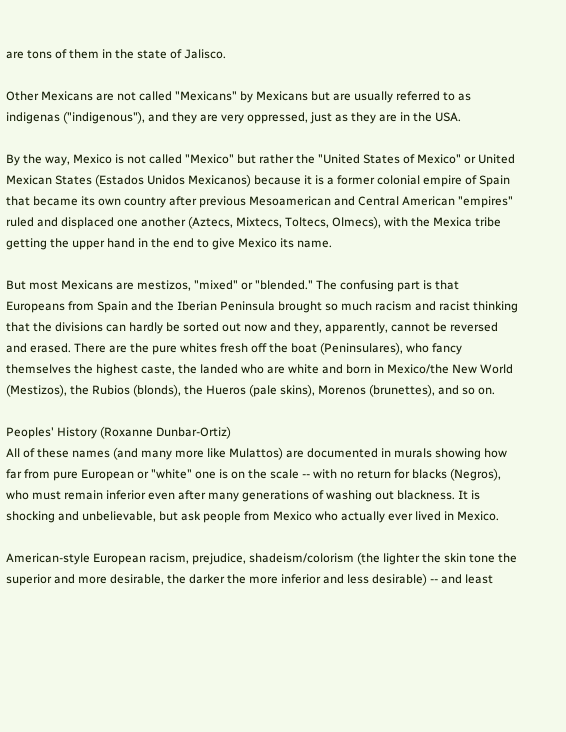are tons of them in the state of Jalisco.

Other Mexicans are not called "Mexicans" by Mexicans but are usually referred to as indigenas ("indigenous"), and they are very oppressed, just as they are in the USA.

By the way, Mexico is not called "Mexico" but rather the "United States of Mexico" or United Mexican States (Estados Unidos Mexicanos) because it is a former colonial empire of Spain that became its own country after previous Mesoamerican and Central American "empires" ruled and displaced one another (Aztecs, Mixtecs, Toltecs, Olmecs), with the Mexica tribe getting the upper hand in the end to give Mexico its name.

But most Mexicans are mestizos, "mixed" or "blended." The confusing part is that Europeans from Spain and the Iberian Peninsula brought so much racism and racist thinking that the divisions can hardly be sorted out now and they, apparently, cannot be reversed and erased. There are the pure whites fresh off the boat (Peninsulares), who fancy themselves the highest caste, the landed who are white and born in Mexico/the New World (Mestizos), the Rubios (blonds), the Hueros (pale skins), Morenos (brunettes), and so on.

Peoples' History (Roxanne Dunbar-Ortiz)
All of these names (and many more like Mulattos) are documented in murals showing how far from pure European or "white" one is on the scale -- with no return for blacks (Negros), who must remain inferior even after many generations of washing out blackness. It is shocking and unbelievable, but ask people from Mexico who actually ever lived in Mexico.

American-style European racism, prejudice, shadeism/colorism (the lighter the skin tone the superior and more desirable, the darker the more inferior and less desirable) -- and least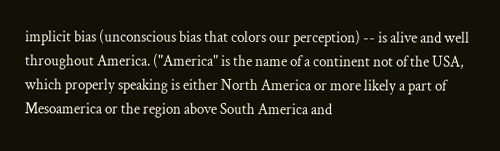implicit bias (unconscious bias that colors our perception) -- is alive and well throughout America. ("America" is the name of a continent not of the USA, which properly speaking is either North America or more likely a part of Mesoamerica or the region above South America and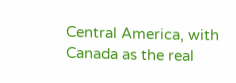Central America, with Canada as the real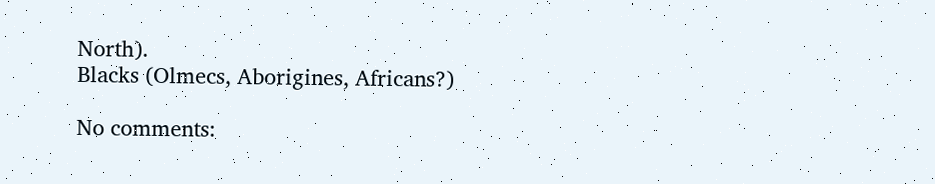North).
Blacks (Olmecs, Aborigines, Africans?)

No comments: